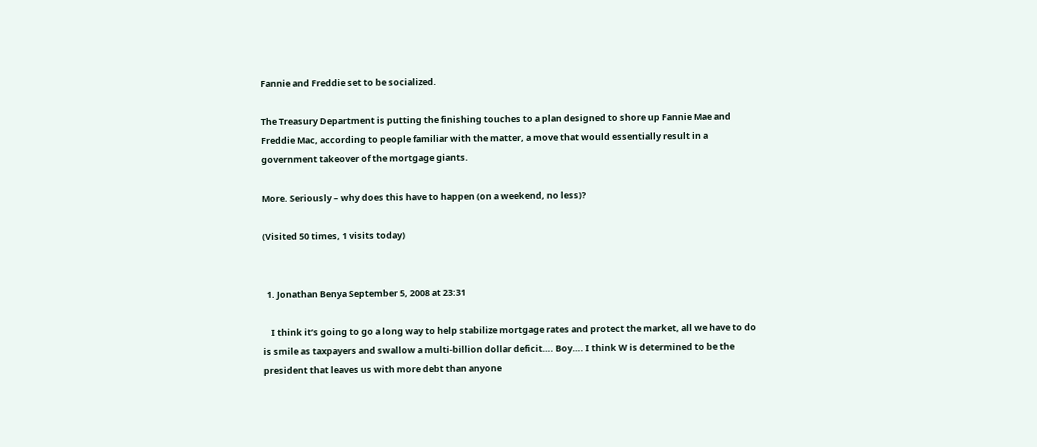Fannie and Freddie set to be socialized.

The Treasury Department is putting the finishing touches to a plan designed to shore up Fannie Mae and Freddie Mac, according to people familiar with the matter, a move that would essentially result in a government takeover of the mortgage giants.

More. Seriously – why does this have to happen (on a weekend, no less)?

(Visited 50 times, 1 visits today)


  1. Jonathan Benya September 5, 2008 at 23:31

    I think it’s going to go a long way to help stabilize mortgage rates and protect the market, all we have to do is smile as taxpayers and swallow a multi-billion dollar deficit…. Boy…. I think W is determined to be the president that leaves us with more debt than anyone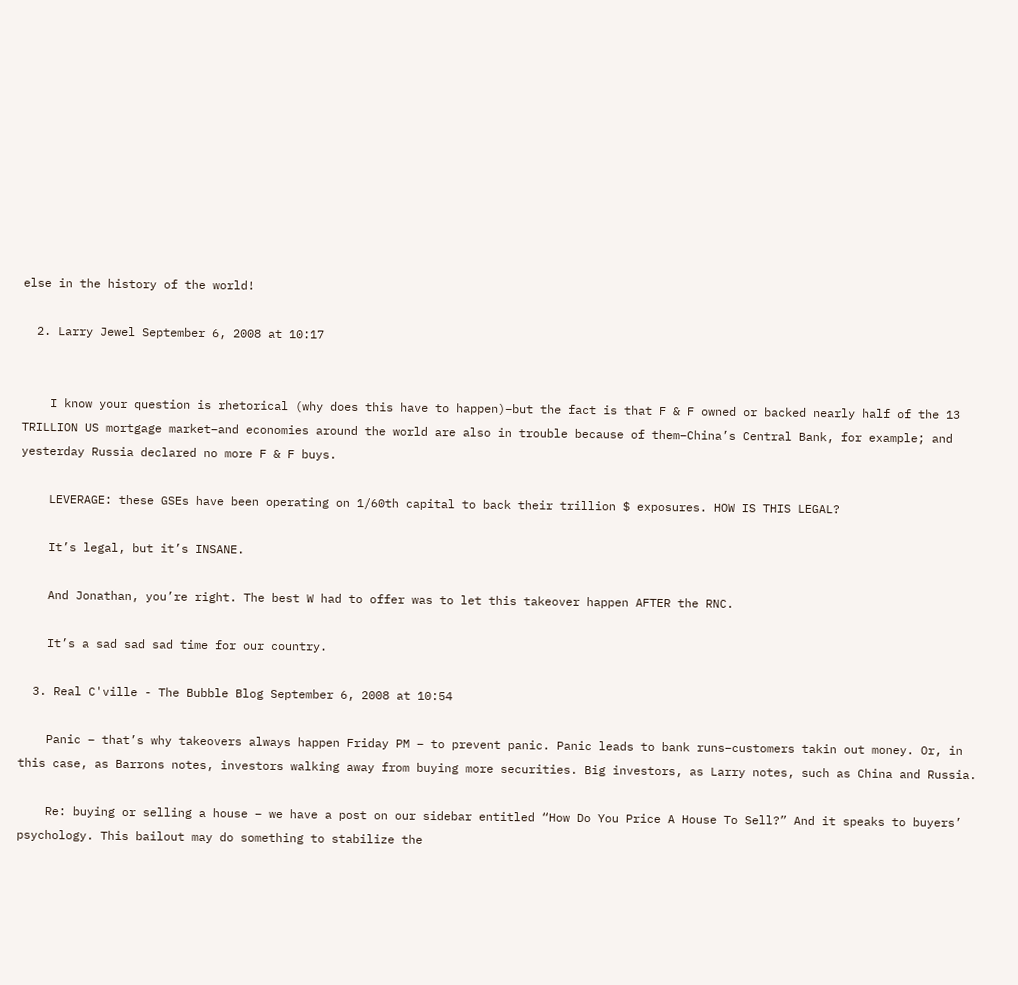else in the history of the world!

  2. Larry Jewel September 6, 2008 at 10:17


    I know your question is rhetorical (why does this have to happen)–but the fact is that F & F owned or backed nearly half of the 13 TRILLION US mortgage market–and economies around the world are also in trouble because of them–China’s Central Bank, for example; and yesterday Russia declared no more F & F buys.

    LEVERAGE: these GSEs have been operating on 1/60th capital to back their trillion $ exposures. HOW IS THIS LEGAL?

    It’s legal, but it’s INSANE.

    And Jonathan, you’re right. The best W had to offer was to let this takeover happen AFTER the RNC.

    It’s a sad sad sad time for our country.

  3. Real C'ville - The Bubble Blog September 6, 2008 at 10:54

    Panic – that’s why takeovers always happen Friday PM – to prevent panic. Panic leads to bank runs–customers takin out money. Or, in this case, as Barrons notes, investors walking away from buying more securities. Big investors, as Larry notes, such as China and Russia.

    Re: buying or selling a house – we have a post on our sidebar entitled “How Do You Price A House To Sell?” And it speaks to buyers’ psychology. This bailout may do something to stabilize the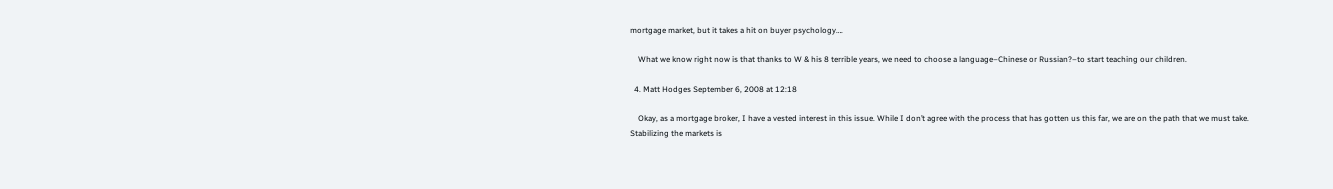mortgage market, but it takes a hit on buyer psychology….

    What we know right now is that thanks to W & his 8 terrible years, we need to choose a language–Chinese or Russian?–to start teaching our children.

  4. Matt Hodges September 6, 2008 at 12:18

    Okay, as a mortgage broker, I have a vested interest in this issue. While I don’t agree with the process that has gotten us this far, we are on the path that we must take. Stabilizing the markets is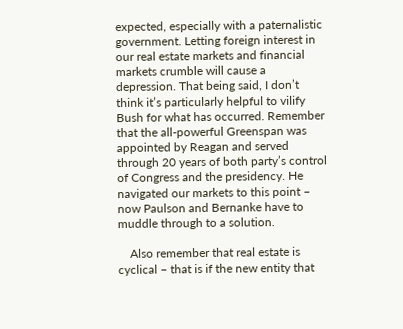expected, especially with a paternalistic government. Letting foreign interest in our real estate markets and financial markets crumble will cause a depression. That being said, I don’t think it’s particularly helpful to vilify Bush for what has occurred. Remember that the all-powerful Greenspan was appointed by Reagan and served through 20 years of both party’s control of Congress and the presidency. He navigated our markets to this point – now Paulson and Bernanke have to muddle through to a solution.

    Also remember that real estate is cyclical – that is if the new entity that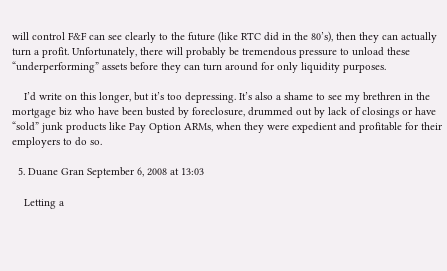will control F&F can see clearly to the future (like RTC did in the 80’s), then they can actually turn a profit. Unfortunately, there will probably be tremendous pressure to unload these “underperforming” assets before they can turn around for only liquidity purposes.

    I’d write on this longer, but it’s too depressing. It’s also a shame to see my brethren in the mortgage biz who have been busted by foreclosure, drummed out by lack of closings or have “sold” junk products like Pay Option ARMs, when they were expedient and profitable for their employers to do so.

  5. Duane Gran September 6, 2008 at 13:03

    Letting a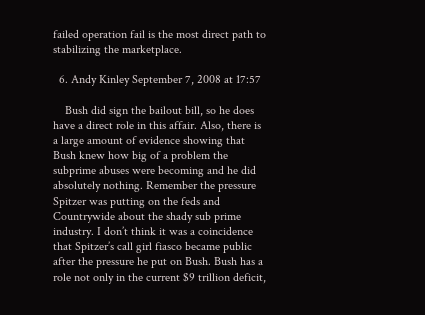failed operation fail is the most direct path to stabilizing the marketplace.

  6. Andy Kinley September 7, 2008 at 17:57

    Bush did sign the bailout bill, so he does have a direct role in this affair. Also, there is a large amount of evidence showing that Bush knew how big of a problem the subprime abuses were becoming and he did absolutely nothing. Remember the pressure Spitzer was putting on the feds and Countrywide about the shady sub prime industry. I don’t think it was a coincidence that Spitzer’s call girl fiasco became public after the pressure he put on Bush. Bush has a role not only in the current $9 trillion deficit,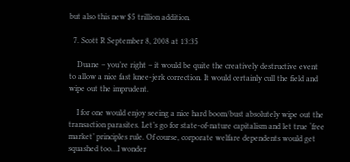but also this new $5 trillion addition.

  7. Scott R September 8, 2008 at 13:35

    Duane – you’re right – it would be quite the creatively destructive event to allow a nice fast knee-jerk correction. It would certainly cull the field and wipe out the imprudent.

    I for one would enjoy seeing a nice hard boom/bust absolutely wipe out the transaction parasites. Let’s go for state-of-nature capitalism and let true ‘free market’ principles rule. Of course, corporate welfare dependents would get squashed too…I wonder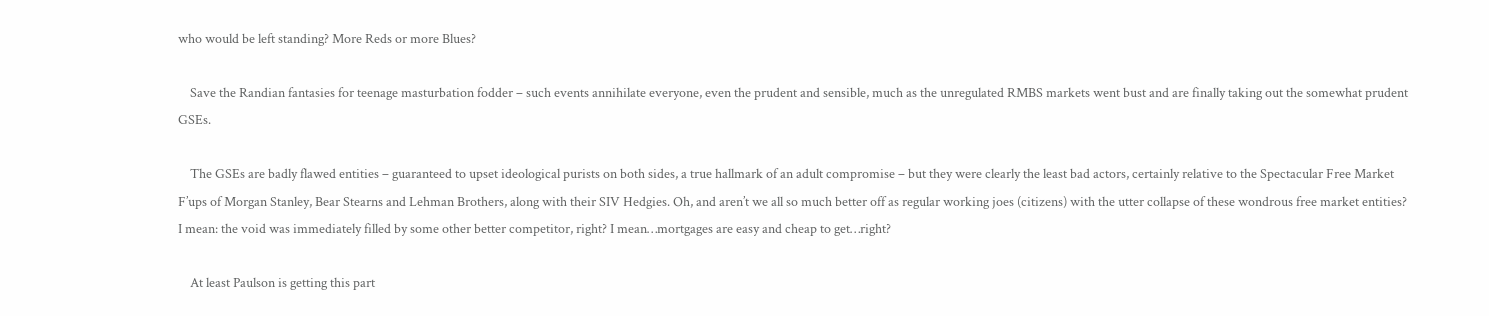who would be left standing? More Reds or more Blues?

    Save the Randian fantasies for teenage masturbation fodder – such events annihilate everyone, even the prudent and sensible, much as the unregulated RMBS markets went bust and are finally taking out the somewhat prudent GSEs.

    The GSEs are badly flawed entities – guaranteed to upset ideological purists on both sides, a true hallmark of an adult compromise – but they were clearly the least bad actors, certainly relative to the Spectacular Free Market F’ups of Morgan Stanley, Bear Stearns and Lehman Brothers, along with their SIV Hedgies. Oh, and aren’t we all so much better off as regular working joes (citizens) with the utter collapse of these wondrous free market entities? I mean: the void was immediately filled by some other better competitor, right? I mean…mortgages are easy and cheap to get…right?

    At least Paulson is getting this part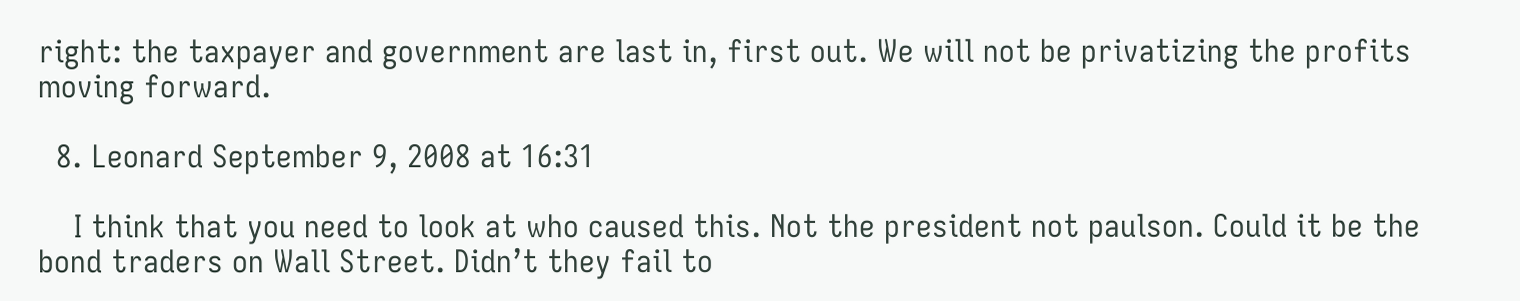right: the taxpayer and government are last in, first out. We will not be privatizing the profits moving forward.

  8. Leonard September 9, 2008 at 16:31

    I think that you need to look at who caused this. Not the president not paulson. Could it be the bond traders on Wall Street. Didn’t they fail to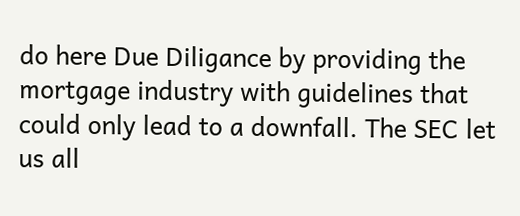do here Due Diligance by providing the mortgage industry with guidelines that could only lead to a downfall. The SEC let us all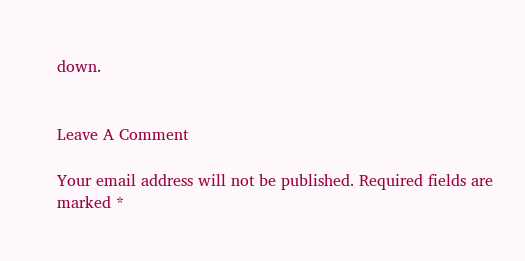down.


Leave A Comment

Your email address will not be published. Required fields are marked *